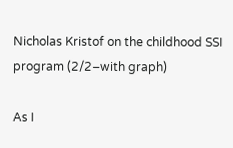Nicholas Kristof on the childhood SSI program (2/2–with graph)

As I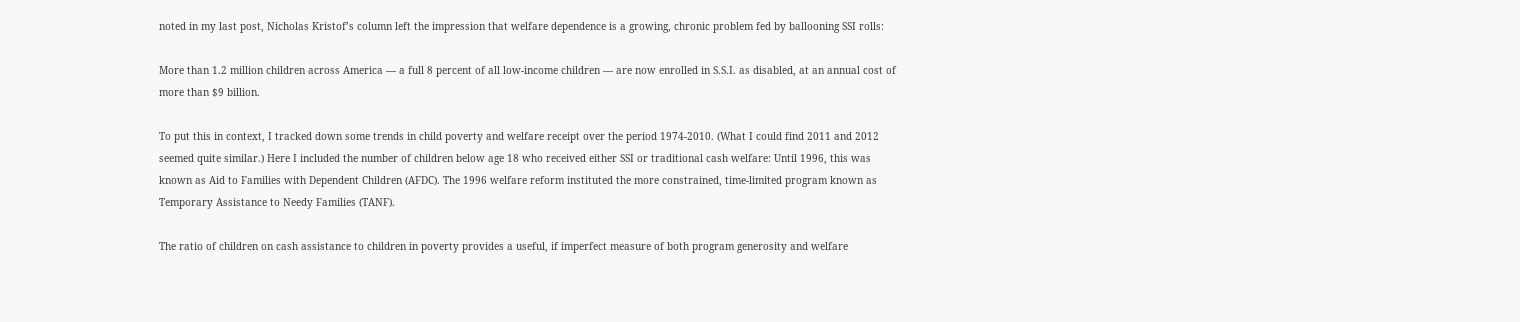noted in my last post, Nicholas Kristof’s column left the impression that welfare dependence is a growing, chronic problem fed by ballooning SSI rolls:

More than 1.2 million children across America — a full 8 percent of all low-income children — are now enrolled in S.S.I. as disabled, at an annual cost of more than $9 billion.

To put this in context, I tracked down some trends in child poverty and welfare receipt over the period 1974-2010. (What I could find 2011 and 2012 seemed quite similar.) Here I included the number of children below age 18 who received either SSI or traditional cash welfare: Until 1996, this was known as Aid to Families with Dependent Children (AFDC). The 1996 welfare reform instituted the more constrained, time-limited program known as Temporary Assistance to Needy Families (TANF).

The ratio of children on cash assistance to children in poverty provides a useful, if imperfect measure of both program generosity and welfare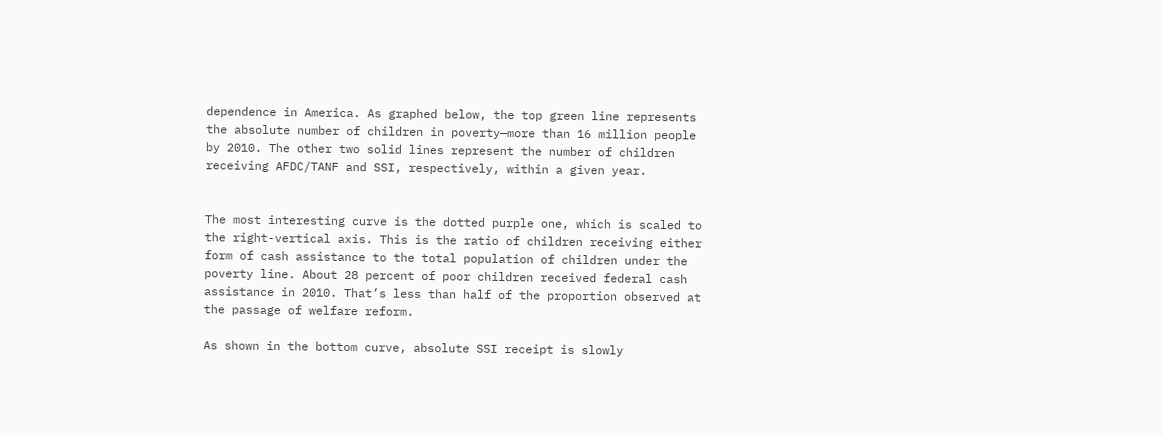dependence in America. As graphed below, the top green line represents the absolute number of children in poverty—more than 16 million people by 2010. The other two solid lines represent the number of children receiving AFDC/TANF and SSI, respectively, within a given year.


The most interesting curve is the dotted purple one, which is scaled to the right-vertical axis. This is the ratio of children receiving either form of cash assistance to the total population of children under the poverty line. About 28 percent of poor children received federal cash assistance in 2010. That’s less than half of the proportion observed at the passage of welfare reform.

As shown in the bottom curve, absolute SSI receipt is slowly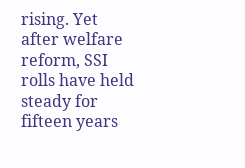rising. Yet after welfare reform, SSI rolls have held steady for fifteen years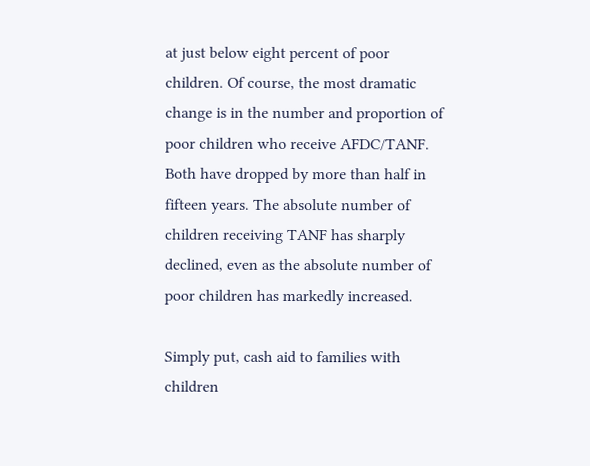at just below eight percent of poor children. Of course, the most dramatic change is in the number and proportion of poor children who receive AFDC/TANF. Both have dropped by more than half in fifteen years. The absolute number of children receiving TANF has sharply declined, even as the absolute number of poor children has markedly increased.

Simply put, cash aid to families with children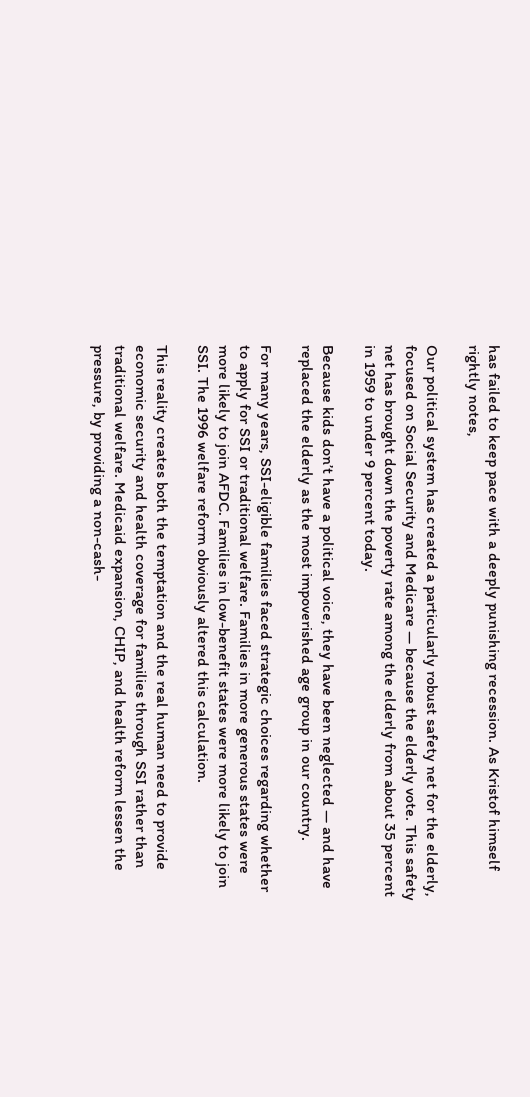has failed to keep pace with a deeply punishing recession. As Kristof himself rightly notes,

Our political system has created a particularly robust safety net for the elderly, focused on Social Security and Medicare — because the elderly vote. This safety net has brought down the poverty rate among the elderly from about 35 percent in 1959 to under 9 percent today.

Because kids don’t have a political voice, they have been neglected — and have replaced the elderly as the most impoverished age group in our country.

For many years, SSI-eligible families faced strategic choices regarding whether to apply for SSI or traditional welfare. Families in more generous states were more likely to join AFDC. Families in low-benefit states were more likely to join SSI. The 1996 welfare reform obviously altered this calculation.

This reality creates both the temptation and the real human need to provide economic security and health coverage for families through SSI rather than traditional welfare. Medicaid expansion, CHIP, and health reform lessen the pressure, by providing a non-cash-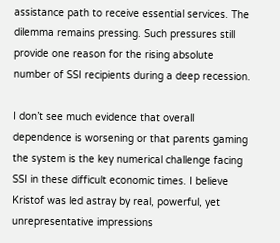assistance path to receive essential services. The dilemma remains pressing. Such pressures still provide one reason for the rising absolute number of SSI recipients during a deep recession.

I don’t see much evidence that overall dependence is worsening or that parents gaming the system is the key numerical challenge facing SSI in these difficult economic times. I believe Kristof was led astray by real, powerful, yet unrepresentative impressions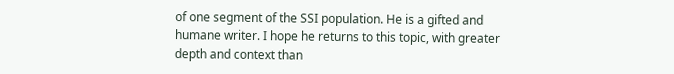of one segment of the SSI population. He is a gifted and humane writer. I hope he returns to this topic, with greater depth and context than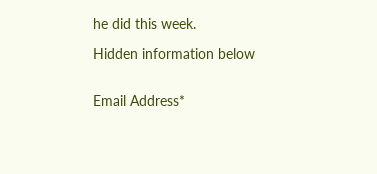he did this week.

Hidden information below


Email Address*